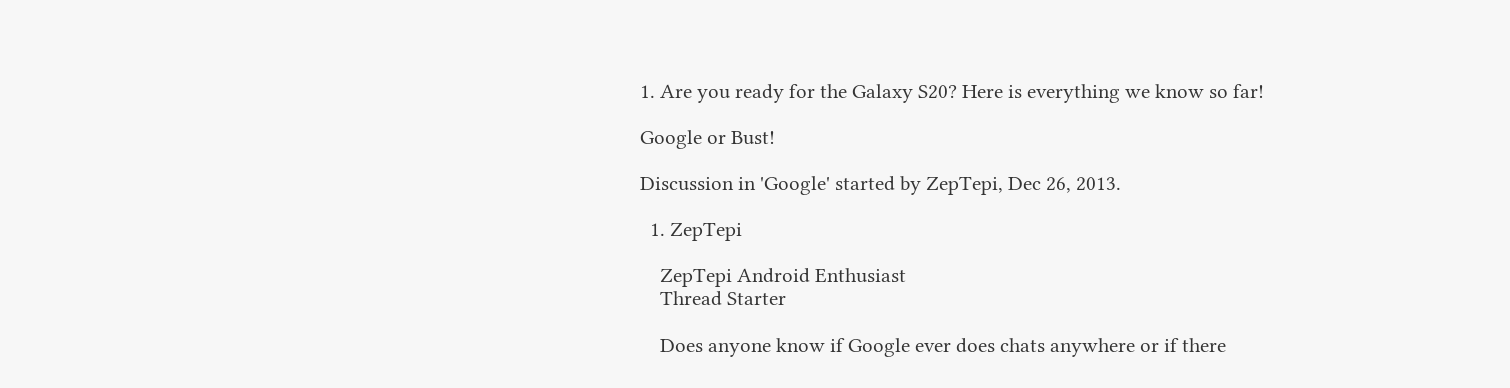1. Are you ready for the Galaxy S20? Here is everything we know so far!

Google or Bust!

Discussion in 'Google' started by ZepTepi, Dec 26, 2013.

  1. ZepTepi

    ZepTepi Android Enthusiast
    Thread Starter

    Does anyone know if Google ever does chats anywhere or if there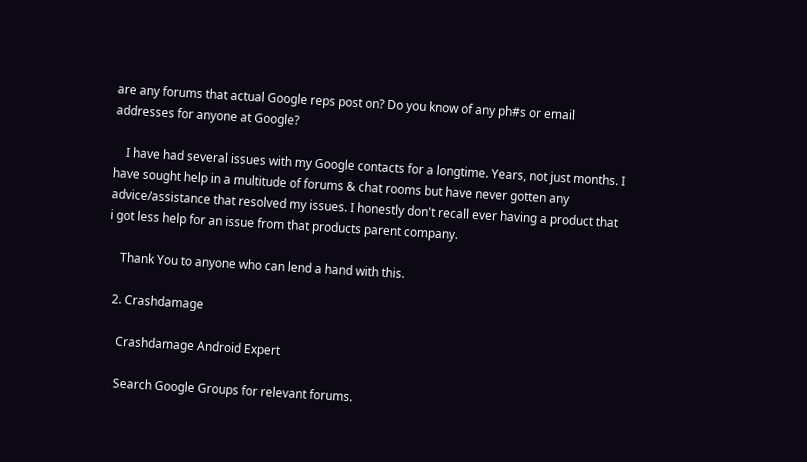are any forums that actual Google reps post on? Do you know of any ph#s or email addresses for anyone at Google?

    I have had several issues with my Google contacts for a longtime. Years, not just months. I have sought help in a multitude of forums & chat rooms but have never gotten any advice/assistance that resolved my issues. I honestly don't recall ever having a product that i got less help for an issue from that products parent company.

    Thank You to anyone who can lend a hand with this.

  2. Crashdamage

    Crashdamage Android Expert

    Search Google Groups for relevant forums.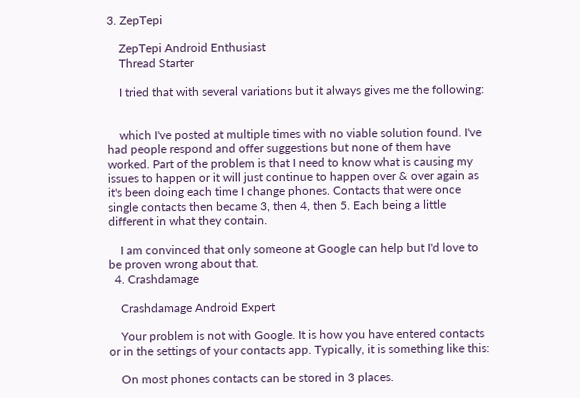3. ZepTepi

    ZepTepi Android Enthusiast
    Thread Starter

    I tried that with several variations but it always gives me the following:


    which I've posted at multiple times with no viable solution found. I've had people respond and offer suggestions but none of them have worked. Part of the problem is that I need to know what is causing my issues to happen or it will just continue to happen over & over again as it's been doing each time I change phones. Contacts that were once single contacts then became 3, then 4, then 5. Each being a little different in what they contain.

    I am convinced that only someone at Google can help but I'd love to be proven wrong about that.
  4. Crashdamage

    Crashdamage Android Expert

    Your problem is not with Google. It is how you have entered contacts or in the settings of your contacts app. Typically, it is something like this:

    On most phones contacts can be stored in 3 places.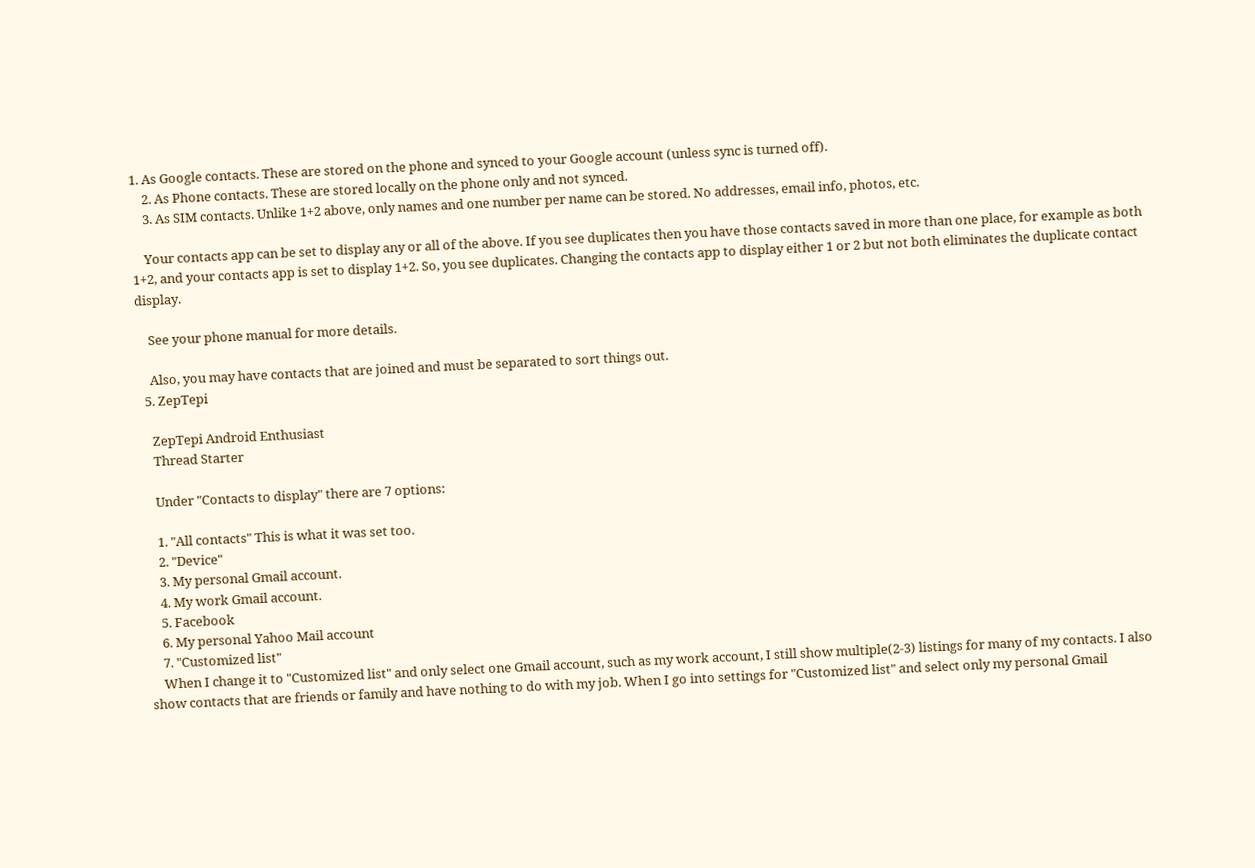1. As Google contacts. These are stored on the phone and synced to your Google account (unless sync is turned off).
    2. As Phone contacts. These are stored locally on the phone only and not synced.
    3. As SIM contacts. Unlike 1+2 above, only names and one number per name can be stored. No addresses, email info, photos, etc.

    Your contacts app can be set to display any or all of the above. If you see duplicates then you have those contacts saved in more than one place, for example as both 1+2, and your contacts app is set to display 1+2. So, you see duplicates. Changing the contacts app to display either 1 or 2 but not both eliminates the duplicate contact display.

    See your phone manual for more details.

    Also, you may have contacts that are joined and must be separated to sort things out.
  5. ZepTepi

    ZepTepi Android Enthusiast
    Thread Starter

    Under "Contacts to display" there are 7 options:

    1. "All contacts" This is what it was set too.
    2. "Device"
    3. My personal Gmail account.
    4. My work Gmail account.
    5. Facebook
    6. My personal Yahoo Mail account
    7. "Customized list"
    When I change it to "Customized list" and only select one Gmail account, such as my work account, I still show multiple(2-3) listings for many of my contacts. I also show contacts that are friends or family and have nothing to do with my job. When I go into settings for "Customized list" and select only my personal Gmail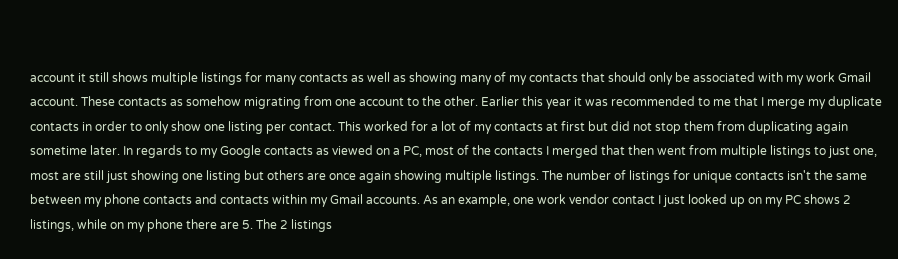account it still shows multiple listings for many contacts as well as showing many of my contacts that should only be associated with my work Gmail account. These contacts as somehow migrating from one account to the other. Earlier this year it was recommended to me that I merge my duplicate contacts in order to only show one listing per contact. This worked for a lot of my contacts at first but did not stop them from duplicating again sometime later. In regards to my Google contacts as viewed on a PC, most of the contacts I merged that then went from multiple listings to just one, most are still just showing one listing but others are once again showing multiple listings. The number of listings for unique contacts isn't the same between my phone contacts and contacts within my Gmail accounts. As an example, one work vendor contact I just looked up on my PC shows 2 listings, while on my phone there are 5. The 2 listings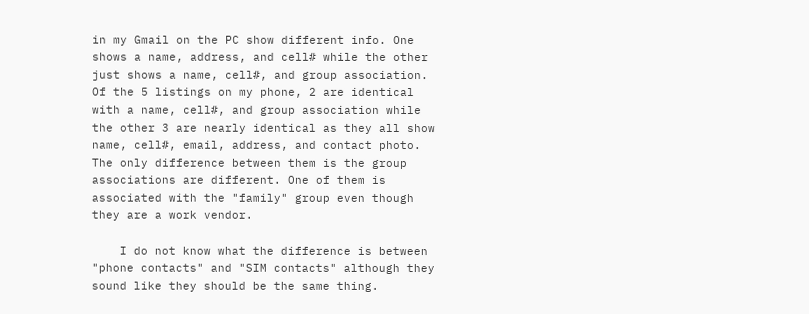in my Gmail on the PC show different info. One shows a name, address, and cell# while the other just shows a name, cell#, and group association. Of the 5 listings on my phone, 2 are identical with a name, cell#, and group association while the other 3 are nearly identical as they all show name, cell#, email, address, and contact photo. The only difference between them is the group associations are different. One of them is associated with the "family" group even though they are a work vendor.

    I do not know what the difference is between "phone contacts" and "SIM contacts" although they sound like they should be the same thing.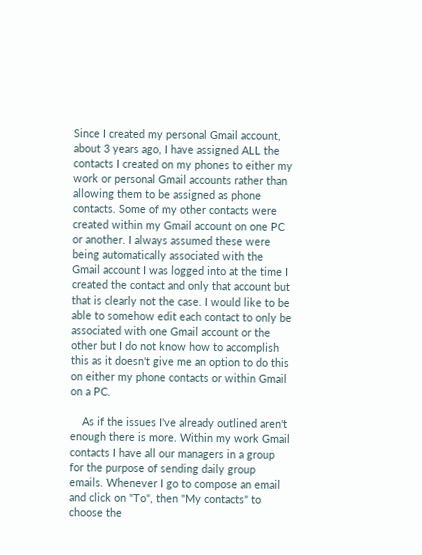Since I created my personal Gmail account, about 3 years ago, I have assigned ALL the contacts I created on my phones to either my work or personal Gmail accounts rather than allowing them to be assigned as phone contacts. Some of my other contacts were created within my Gmail account on one PC or another. I always assumed these were being automatically associated with the Gmail account I was logged into at the time I created the contact and only that account but that is clearly not the case. I would like to be able to somehow edit each contact to only be associated with one Gmail account or the other but I do not know how to accomplish this as it doesn't give me an option to do this on either my phone contacts or within Gmail on a PC.

    As if the issues I've already outlined aren't enough there is more. Within my work Gmail contacts I have all our managers in a group for the purpose of sending daily group emails. Whenever I go to compose an email and click on "To", then "My contacts" to choose the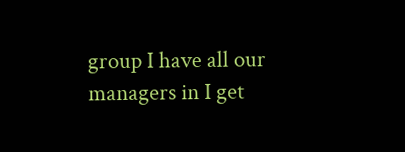group I have all our managers in I get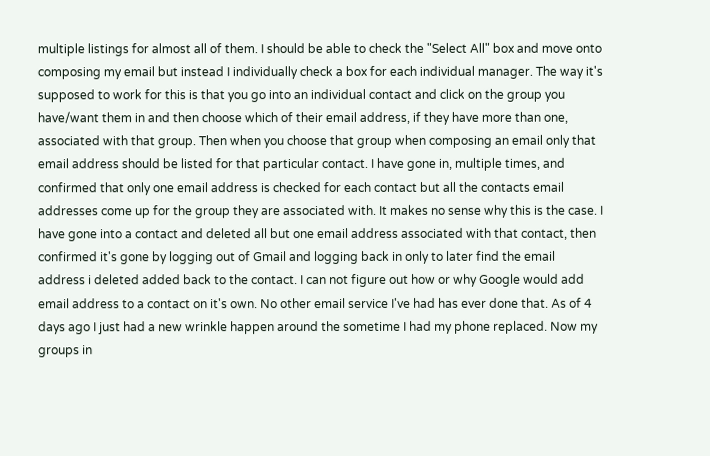multiple listings for almost all of them. I should be able to check the "Select All" box and move onto composing my email but instead I individually check a box for each individual manager. The way it's supposed to work for this is that you go into an individual contact and click on the group you have/want them in and then choose which of their email address, if they have more than one, associated with that group. Then when you choose that group when composing an email only that email address should be listed for that particular contact. I have gone in, multiple times, and confirmed that only one email address is checked for each contact but all the contacts email addresses come up for the group they are associated with. It makes no sense why this is the case. I have gone into a contact and deleted all but one email address associated with that contact, then confirmed it's gone by logging out of Gmail and logging back in only to later find the email address i deleted added back to the contact. I can not figure out how or why Google would add email address to a contact on it's own. No other email service I've had has ever done that. As of 4 days ago I just had a new wrinkle happen around the sometime I had my phone replaced. Now my groups in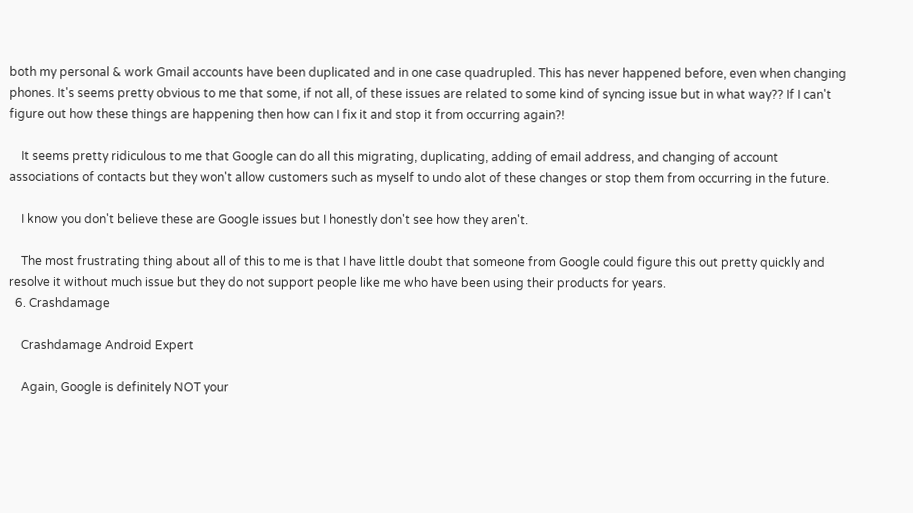both my personal & work Gmail accounts have been duplicated and in one case quadrupled. This has never happened before, even when changing phones. It's seems pretty obvious to me that some, if not all, of these issues are related to some kind of syncing issue but in what way?? If I can't figure out how these things are happening then how can I fix it and stop it from occurring again?!

    It seems pretty ridiculous to me that Google can do all this migrating, duplicating, adding of email address, and changing of account associations of contacts but they won't allow customers such as myself to undo alot of these changes or stop them from occurring in the future.

    I know you don't believe these are Google issues but I honestly don't see how they aren't.

    The most frustrating thing about all of this to me is that I have little doubt that someone from Google could figure this out pretty quickly and resolve it without much issue but they do not support people like me who have been using their products for years.
  6. Crashdamage

    Crashdamage Android Expert

    Again, Google is definitely NOT your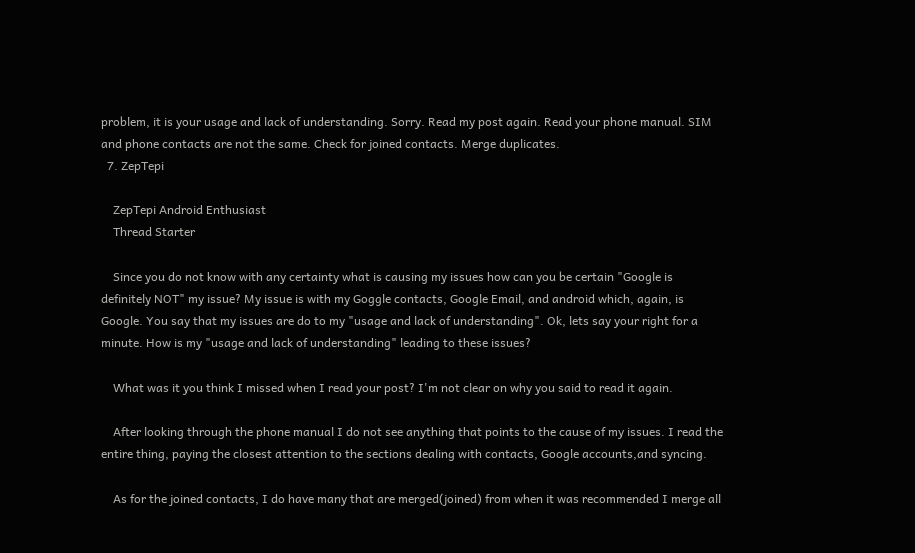problem, it is your usage and lack of understanding. Sorry. Read my post again. Read your phone manual. SIM and phone contacts are not the same. Check for joined contacts. Merge duplicates.
  7. ZepTepi

    ZepTepi Android Enthusiast
    Thread Starter

    Since you do not know with any certainty what is causing my issues how can you be certain "Google is definitely NOT" my issue? My issue is with my Goggle contacts, Google Email, and android which, again, is Google. You say that my issues are do to my "usage and lack of understanding". Ok, lets say your right for a minute. How is my "usage and lack of understanding" leading to these issues?

    What was it you think I missed when I read your post? I'm not clear on why you said to read it again.

    After looking through the phone manual I do not see anything that points to the cause of my issues. I read the entire thing, paying the closest attention to the sections dealing with contacts, Google accounts,and syncing.

    As for the joined contacts, I do have many that are merged(joined) from when it was recommended I merge all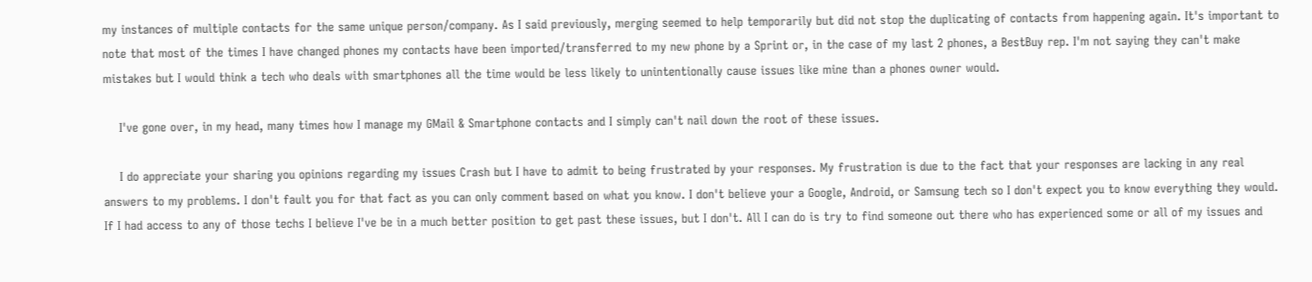my instances of multiple contacts for the same unique person/company. As I said previously, merging seemed to help temporarily but did not stop the duplicating of contacts from happening again. It's important to note that most of the times I have changed phones my contacts have been imported/transferred to my new phone by a Sprint or, in the case of my last 2 phones, a BestBuy rep. I'm not saying they can't make mistakes but I would think a tech who deals with smartphones all the time would be less likely to unintentionally cause issues like mine than a phones owner would.

    I've gone over, in my head, many times how I manage my GMail & Smartphone contacts and I simply can't nail down the root of these issues.

    I do appreciate your sharing you opinions regarding my issues Crash but I have to admit to being frustrated by your responses. My frustration is due to the fact that your responses are lacking in any real answers to my problems. I don't fault you for that fact as you can only comment based on what you know. I don't believe your a Google, Android, or Samsung tech so I don't expect you to know everything they would. If I had access to any of those techs I believe I've be in a much better position to get past these issues, but I don't. All I can do is try to find someone out there who has experienced some or all of my issues and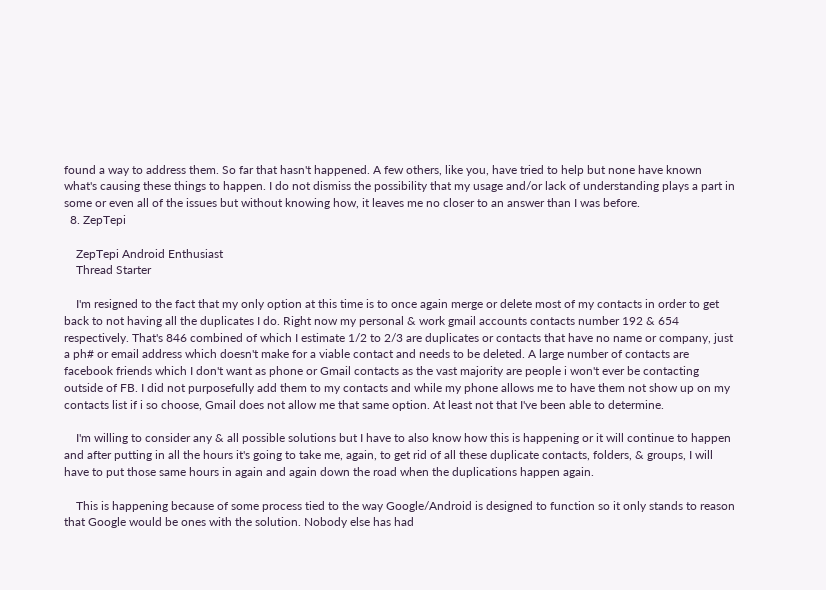found a way to address them. So far that hasn't happened. A few others, like you, have tried to help but none have known what's causing these things to happen. I do not dismiss the possibility that my usage and/or lack of understanding plays a part in some or even all of the issues but without knowing how, it leaves me no closer to an answer than I was before.
  8. ZepTepi

    ZepTepi Android Enthusiast
    Thread Starter

    I'm resigned to the fact that my only option at this time is to once again merge or delete most of my contacts in order to get back to not having all the duplicates I do. Right now my personal & work gmail accounts contacts number 192 & 654 respectively. That's 846 combined of which I estimate 1/2 to 2/3 are duplicates or contacts that have no name or company, just a ph# or email address which doesn't make for a viable contact and needs to be deleted. A large number of contacts are facebook friends which I don't want as phone or Gmail contacts as the vast majority are people i won't ever be contacting outside of FB. I did not purposefully add them to my contacts and while my phone allows me to have them not show up on my contacts list if i so choose, Gmail does not allow me that same option. At least not that I've been able to determine.

    I'm willing to consider any & all possible solutions but I have to also know how this is happening or it will continue to happen and after putting in all the hours it's going to take me, again, to get rid of all these duplicate contacts, folders, & groups, I will have to put those same hours in again and again down the road when the duplications happen again.

    This is happening because of some process tied to the way Google/Android is designed to function so it only stands to reason that Google would be ones with the solution. Nobody else has had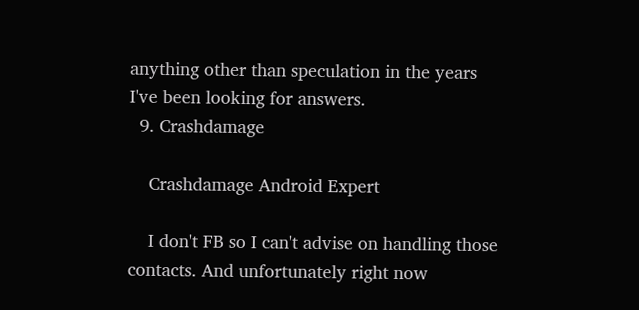anything other than speculation in the years I've been looking for answers.
  9. Crashdamage

    Crashdamage Android Expert

    I don't FB so I can't advise on handling those contacts. And unfortunately right now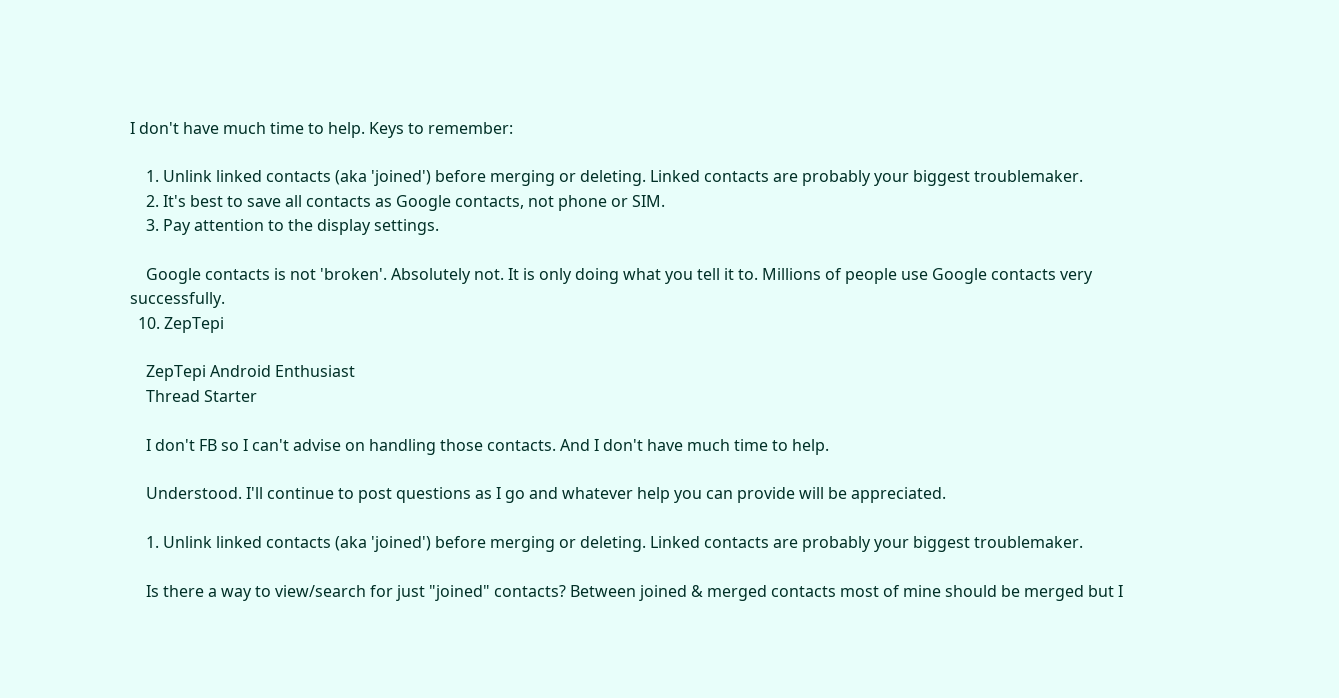I don't have much time to help. Keys to remember:

    1. Unlink linked contacts (aka 'joined') before merging or deleting. Linked contacts are probably your biggest troublemaker.
    2. It's best to save all contacts as Google contacts, not phone or SIM.
    3. Pay attention to the display settings.

    Google contacts is not 'broken'. Absolutely not. It is only doing what you tell it to. Millions of people use Google contacts very successfully.
  10. ZepTepi

    ZepTepi Android Enthusiast
    Thread Starter

    I don't FB so I can't advise on handling those contacts. And I don't have much time to help.

    Understood. I'll continue to post questions as I go and whatever help you can provide will be appreciated.

    1. Unlink linked contacts (aka 'joined') before merging or deleting. Linked contacts are probably your biggest troublemaker.

    Is there a way to view/search for just "joined" contacts? Between joined & merged contacts most of mine should be merged but I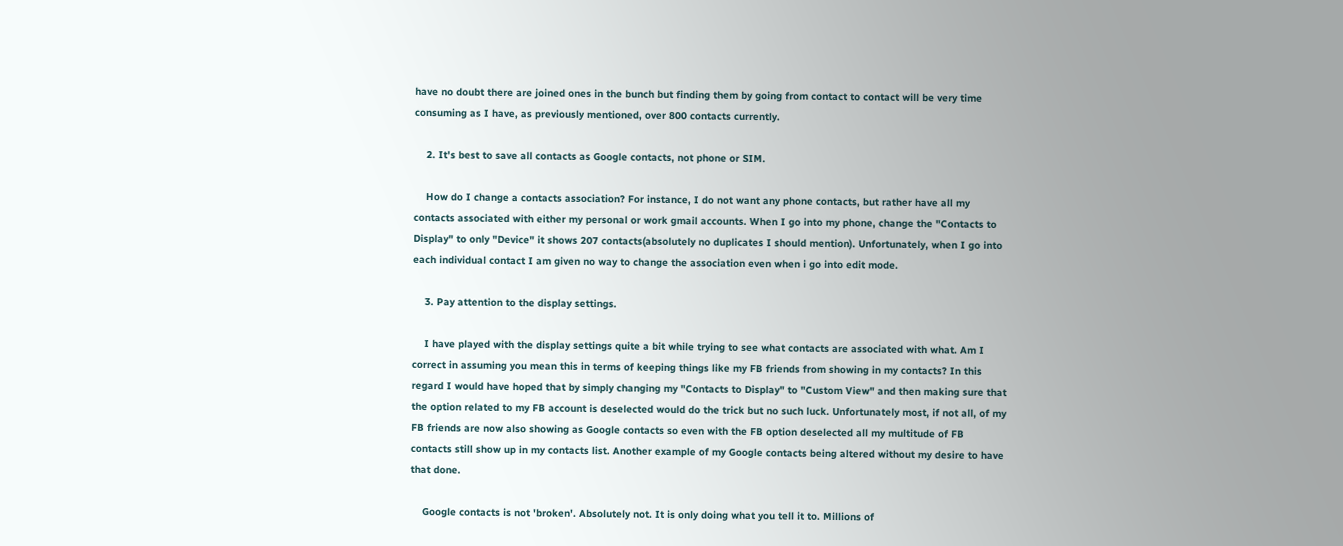have no doubt there are joined ones in the bunch but finding them by going from contact to contact will be very time consuming as I have, as previously mentioned, over 800 contacts currently.

    2. It's best to save all contacts as Google contacts, not phone or SIM.

    How do I change a contacts association? For instance, I do not want any phone contacts, but rather have all my contacts associated with either my personal or work gmail accounts. When I go into my phone, change the "Contacts to Display" to only "Device" it shows 207 contacts(absolutely no duplicates I should mention). Unfortunately, when I go into each individual contact I am given no way to change the association even when i go into edit mode.

    3. Pay attention to the display settings.

    I have played with the display settings quite a bit while trying to see what contacts are associated with what. Am I correct in assuming you mean this in terms of keeping things like my FB friends from showing in my contacts? In this regard I would have hoped that by simply changing my "Contacts to Display" to "Custom View" and then making sure that the option related to my FB account is deselected would do the trick but no such luck. Unfortunately most, if not all, of my FB friends are now also showing as Google contacts so even with the FB option deselected all my multitude of FB contacts still show up in my contacts list. Another example of my Google contacts being altered without my desire to have that done.

    Google contacts is not 'broken'. Absolutely not. It is only doing what you tell it to. Millions of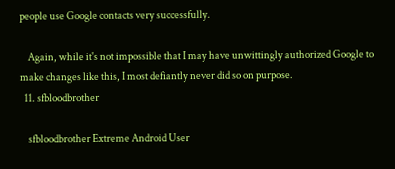people use Google contacts very successfully.

    Again, while it's not impossible that I may have unwittingly authorized Google to make changes like this, I most defiantly never did so on purpose.
  11. sfbloodbrother

    sfbloodbrother Extreme Android User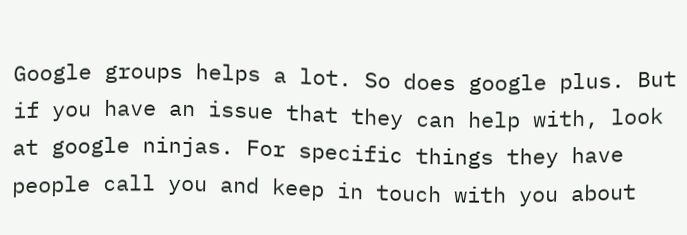Google groups helps a lot. So does google plus. But if you have an issue that they can help with, look at google ninjas. For specific things they have people call you and keep in touch with you about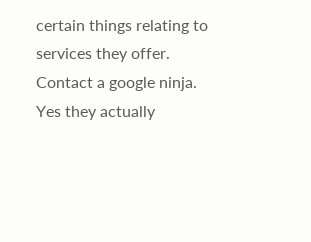certain things relating to services they offer. Contact a google ninja. Yes they actually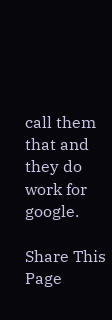call them that and they do work for google.

Share This Page